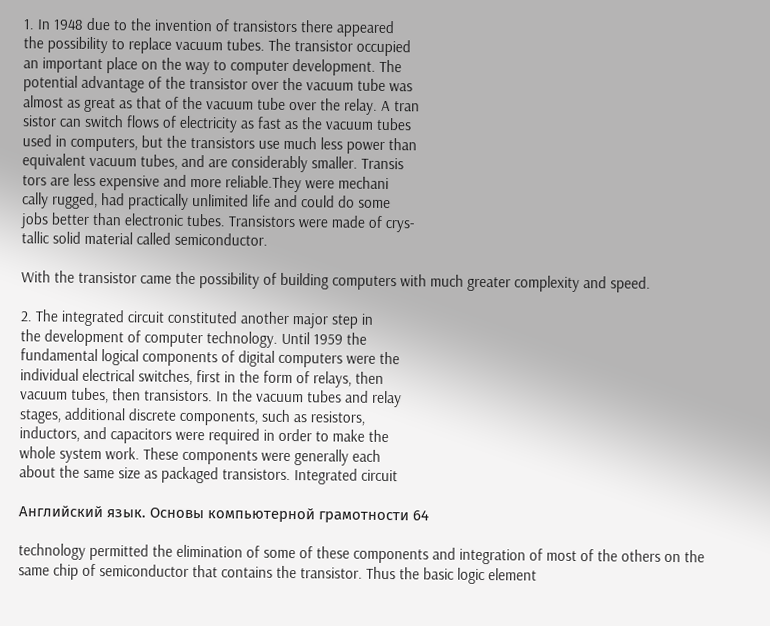1. In 1948 due to the invention of transistors there appeared
the possibility to replace vacuum tubes. The transistor occupied
an important place on the way to computer development. The
potential advantage of the transistor over the vacuum tube was
almost as great as that of the vacuum tube over the relay. A tran
sistor can switch flows of electricity as fast as the vacuum tubes
used in computers, but the transistors use much less power than
equivalent vacuum tubes, and are considerably smaller. Transis
tors are less expensive and more reliable.They were mechani
cally rugged, had practically unlimited life and could do some
jobs better than electronic tubes. Transistors were made of crys-
tallic solid material called semiconductor.

With the transistor came the possibility of building computers with much greater complexity and speed.

2. The integrated circuit constituted another major step in
the development of computer technology. Until 1959 the
fundamental logical components of digital computers were the
individual electrical switches, first in the form of relays, then
vacuum tubes, then transistors. In the vacuum tubes and relay
stages, additional discrete components, such as resistors,
inductors, and capacitors were required in order to make the
whole system work. These components were generally each
about the same size as packaged transistors. Integrated circuit

Английский язык. Основы компьютерной грамотности 64

technology permitted the elimination of some of these components and integration of most of the others on the same chip of semiconductor that contains the transistor. Thus the basic logic element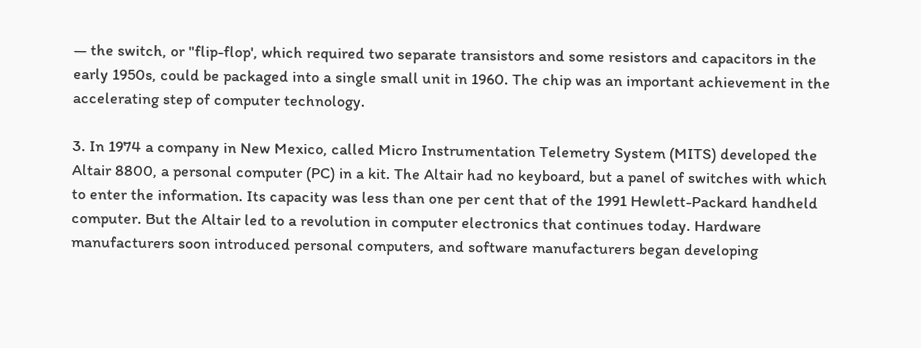— the switch, or "flip-flop', which required two separate transistors and some resistors and capacitors in the early 1950s, could be packaged into a single small unit in 1960. The chip was an important achievement in the accelerating step of computer technology.

3. In 1974 a company in New Mexico, called Micro Instrumentation Telemetry System (MITS) developed the Altair 8800, a personal computer (PC) in a kit. The Altair had no keyboard, but a panel of switches with which to enter the information. Its capacity was less than one per cent that of the 1991 Hewlett-Packard handheld computer. But the Altair led to a revolution in computer electronics that continues today. Hardware manufacturers soon introduced personal computers, and software manufacturers began developing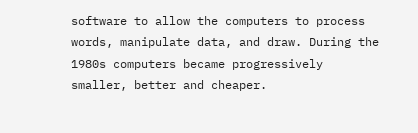software to allow the computers to process words, manipulate data, and draw. During the 1980s computers became progressively smaller, better and cheaper.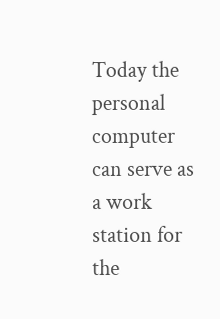Today the personal computer can serve as a work station for the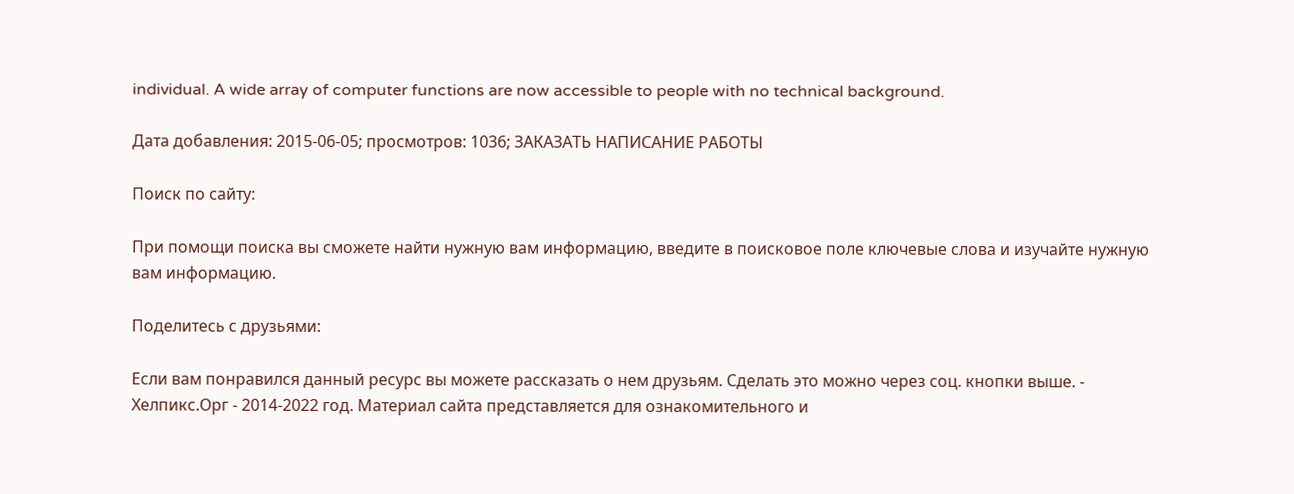individual. A wide array of computer functions are now accessible to people with no technical background.

Дата добавления: 2015-06-05; просмотров: 1036; ЗАКАЗАТЬ НАПИСАНИЕ РАБОТЫ

Поиск по сайту:

При помощи поиска вы сможете найти нужную вам информацию, введите в поисковое поле ключевые слова и изучайте нужную вам информацию.

Поделитесь с друзьями:

Если вам понравился данный ресурс вы можете рассказать о нем друзьям. Сделать это можно через соц. кнопки выше. - Хелпикс.Орг - 2014-2022 год. Материал сайта представляется для ознакомительного и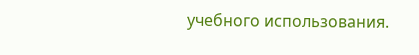учебного использования.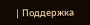| Поддержка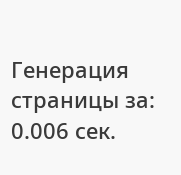Генерация страницы за: 0.006 сек.